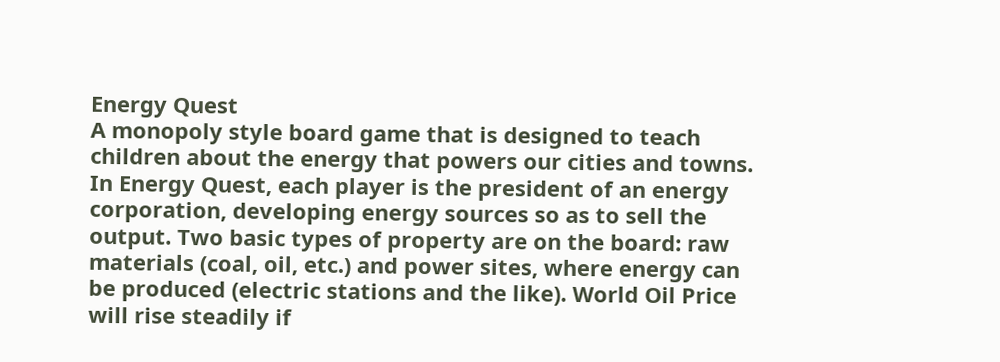Energy Quest
A monopoly style board game that is designed to teach children about the energy that powers our cities and towns. In Energy Quest, each player is the president of an energy corporation, developing energy sources so as to sell the output. Two basic types of property are on the board: raw materials (coal, oil, etc.) and power sites, where energy can be produced (electric stations and the like). World Oil Price will rise steadily if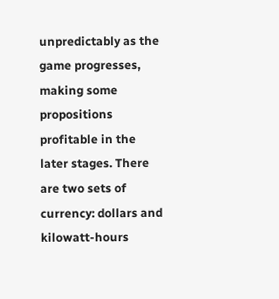unpredictably as the game progresses, making some propositions profitable in the later stages. There are two sets of currency: dollars and kilowatt-hours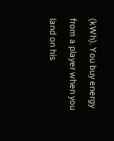(kWh). You buy energy from a player when you land on his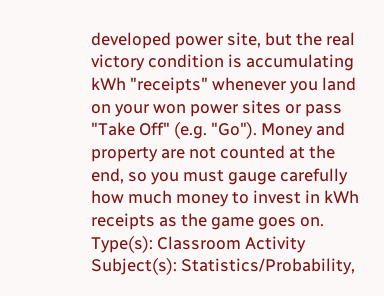developed power site, but the real victory condition is accumulating kWh "receipts" whenever you land on your won power sites or pass "Take Off" (e.g. "Go"). Money and property are not counted at the end, so you must gauge carefully how much money to invest in kWh receipts as the game goes on.
Type(s): Classroom Activity
Subject(s): Statistics/Probability,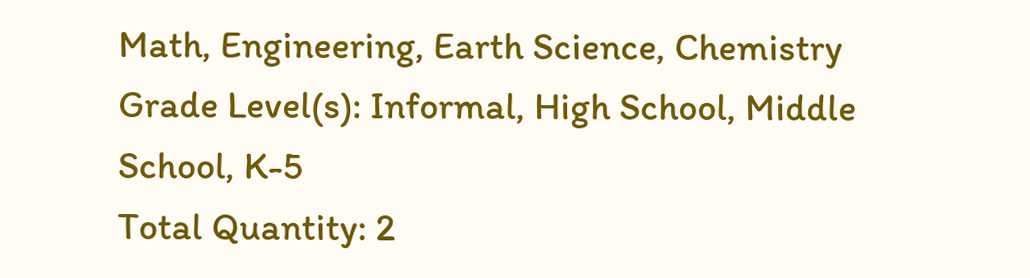Math, Engineering, Earth Science, Chemistry
Grade Level(s): Informal, High School, Middle School, K-5
Total Quantity: 2